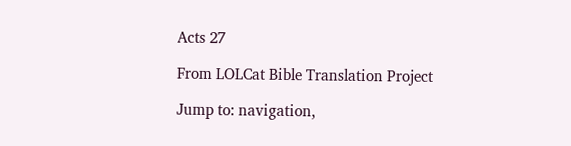Acts 27

From LOLCat Bible Translation Project

Jump to: navigation,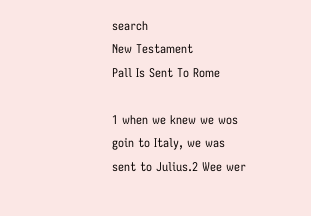search
New Testament
Pall Is Sent To Rome

1 when we knew we wos goin to Italy, we was sent to Julius.2 Wee wer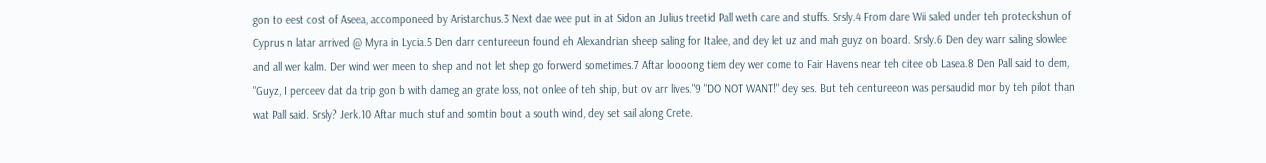gon to eest cost of Aseea, accomponeed by Aristarchus.3 Next dae wee put in at Sidon an Julius treetid Pall weth care and stuffs. Srsly.4 From dare Wii saled under teh proteckshun of Cyprus n latar arrived @ Myra in Lycia.5 Den darr centureeun found eh Alexandrian sheep saling for Italee, and dey let uz and mah guyz on board. Srsly.6 Den dey warr saling slowlee and all wer kalm. Der wind wer meen to shep and not let shep go forwerd sometimes.7 Aftar loooong tiem dey wer come to Fair Havens near teh citee ob Lasea.8 Den Pall said to dem, "Guyz, I perceev dat da trip gon b with dameg an grate loss, not onlee of teh ship, but ov arr lives."9 "DO NOT WANT!" dey ses. But teh centureeon was persaudid mor by teh pilot than wat Pall said. Srsly? Jerk.10 Aftar much stuf and somtin bout a south wind, dey set sail along Crete.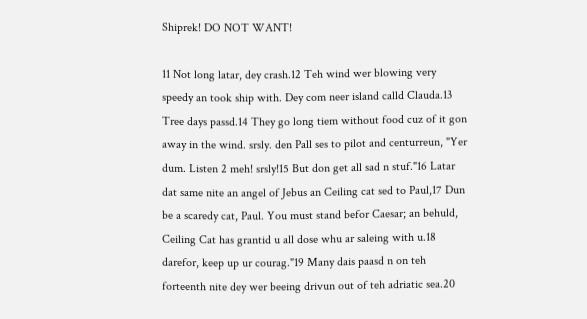Shiprek! DO NOT WANT!

11 Not long latar, dey crash.12 Teh wind wer blowing very speedy an took ship with. Dey com neer island calld Clauda.13 Tree days passd.14 They go long tiem without food cuz of it gon away in the wind. srsly. den Pall ses to pilot and centurreun, "Yer dum. Listen 2 meh! srsly!15 But don get all sad n stuf."16 Latar dat same nite an angel of Jebus an Ceiling cat sed to Paul,17 Dun be a scaredy cat, Paul. You must stand befor Caesar; an behuld, Ceiling Cat has grantid u all dose whu ar saleing with u.18 darefor, keep up ur courag."19 Many dais paasd n on teh forteenth nite dey wer beeing drivun out of teh adriatic sea.20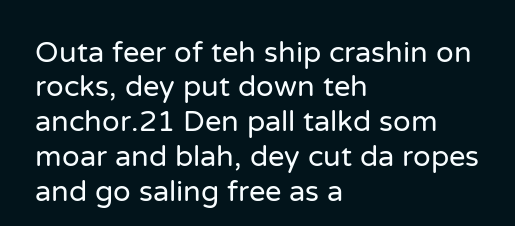Outa feer of teh ship crashin on rocks, dey put down teh anchor.21 Den pall talkd som moar and blah, dey cut da ropes and go saling free as a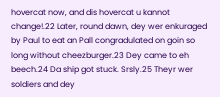hovercat now, and dis hovercat u kannot change!.22 Later, round dawn, dey wer enkuraged by Paul to eat an Pall congradulated on goin so long without cheezburger.23 Dey came to eh beech.24 Da ship got stuck. Srsly.25 Theyr wer soldiers and dey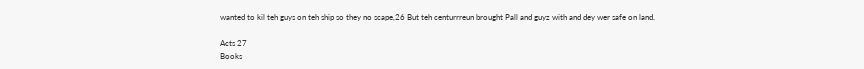wanted to kil teh guys on teh ship so they no scape,26 But teh centurrreun brought Pall and guyz with and dey wer safe on land.

Acts 27
Books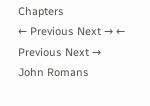Chapters
← Previous Next → ← Previous Next →
John Romans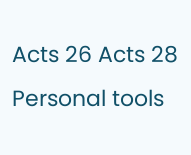Acts 26 Acts 28
Personal tools